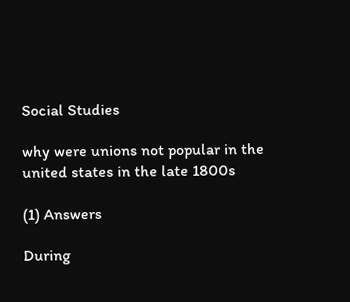Social Studies

why were unions not popular in the united states in the late 1800s

(1) Answers

During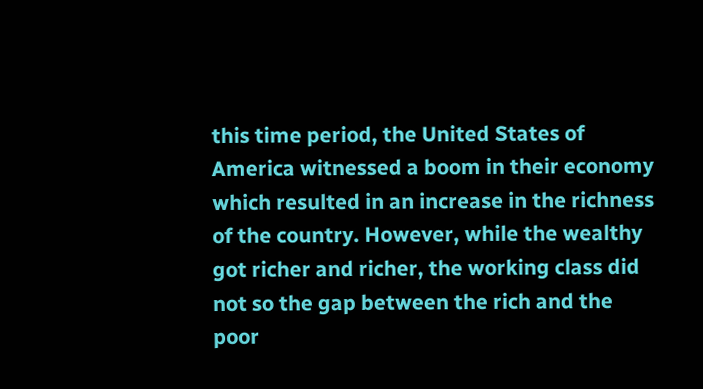this time period, the United States of America witnessed a boom in their economy which resulted in an increase in the richness of the country. However, while the wealthy got richer and richer, the working class did not so the gap between the rich and the poor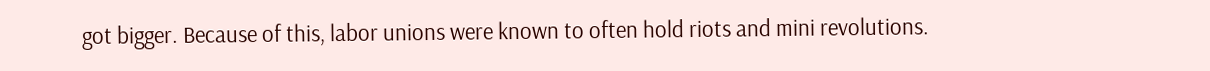got bigger. Because of this, labor unions were known to often hold riots and mini revolutions.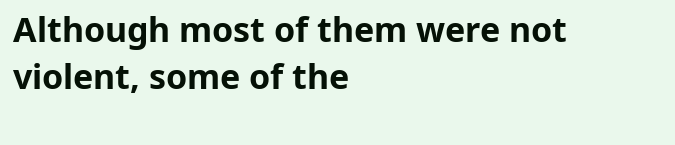Although most of them were not violent, some of the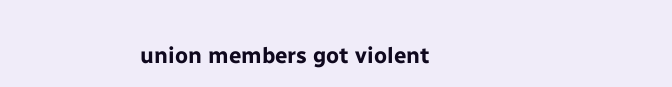union members got violent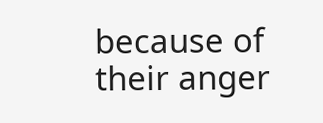because of their anger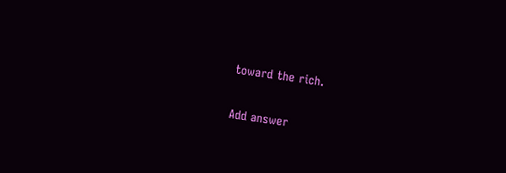toward the rich.

Add answer